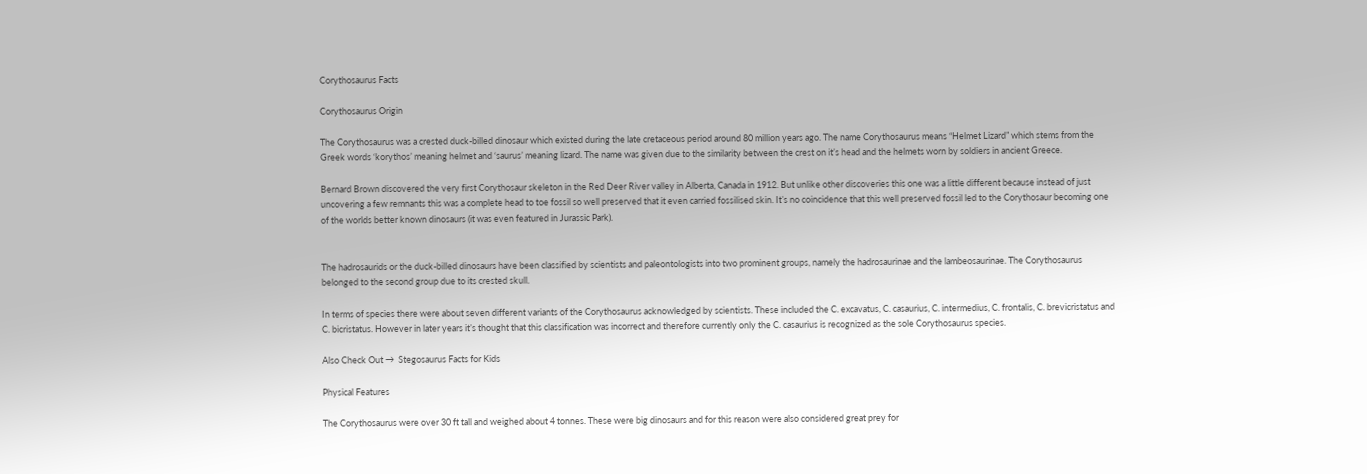Corythosaurus Facts

Corythosaurus Origin

The Corythosaurus was a crested duck-billed dinosaur which existed during the late cretaceous period around 80 million years ago. The name Corythosaurus means “Helmet Lizard” which stems from the Greek words ‘korythos’ meaning helmet and ‘saurus’ meaning lizard. The name was given due to the similarity between the crest on it’s head and the helmets worn by soldiers in ancient Greece.

Bernard Brown discovered the very first Corythosaur skeleton in the Red Deer River valley in Alberta, Canada in 1912. But unlike other discoveries this one was a little different because instead of just uncovering a few remnants this was a complete head to toe fossil so well preserved that it even carried fossilised skin. It’s no coincidence that this well preserved fossil led to the Corythosaur becoming one of the worlds better known dinosaurs (it was even featured in Jurassic Park).


The hadrosaurids or the duck-billed dinosaurs have been classified by scientists and paleontologists into two prominent groups, namely the hadrosaurinae and the lambeosaurinae. The Corythosaurus belonged to the second group due to its crested skull.

In terms of species there were about seven different variants of the Corythosaurus acknowledged by scientists. These included the C. excavatus, C. casaurius, C. intermedius, C. frontalis, C. brevicristatus and C. bicristatus. However in later years it’s thought that this classification was incorrect and therefore currently only the C. casaurius is recognized as the sole Corythosaurus species.

Also Check Out →  Stegosaurus Facts for Kids

Physical Features

The Corythosaurus were over 30 ft tall and weighed about 4 tonnes. These were big dinosaurs and for this reason were also considered great prey for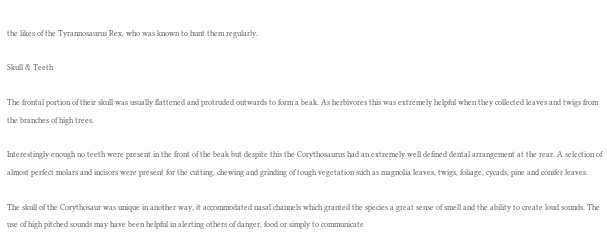the likes of the Tyrannosaurus Rex, who was known to hunt them regularly.

Skull & Teeth

The frontal portion of their skull was usually flattened and protruded outwards to form a beak. As herbivores this was extremely helpful when they collected leaves and twigs from the branches of high trees.

Interestingly enough no teeth were present in the front of the beak but despite this the Corythosaurus had an extremely well defined dental arrangement at the rear. A selection of almost perfect molars and incisors were present for the cutting, chewing and grinding of tough vegetation such as magnolia leaves, twigs, foliage, cycads, pine and conifer leaves.

The skull of the Corythosaur was unique in another way, it accommodated nasal channels which granted the species a great sense of smell and the ability to create loud sounds. The use of high pitched sounds may have been helpful in alerting others of danger, food or simply to communicate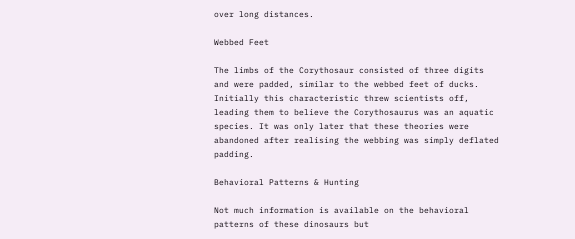over long distances.

Webbed Feet

The limbs of the Corythosaur consisted of three digits and were padded, similar to the webbed feet of ducks. Initially this characteristic threw scientists off, leading them to believe the Corythosaurus was an aquatic species. It was only later that these theories were abandoned after realising the webbing was simply deflated padding.

Behavioral Patterns & Hunting

Not much information is available on the behavioral patterns of these dinosaurs but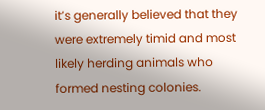it’s generally believed that they were extremely timid and most likely herding animals who formed nesting colonies.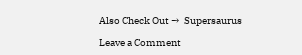Also Check Out →  Supersaurus

Leave a Comment